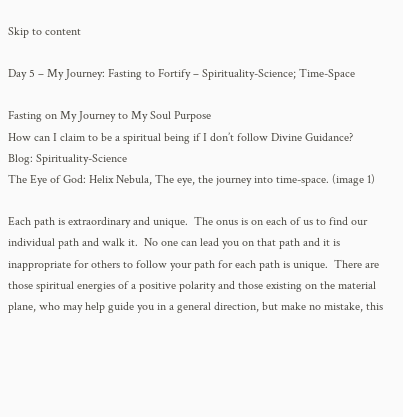Skip to content

Day 5 – My Journey: Fasting to Fortify – Spirituality-Science; Time-Space

Fasting on My Journey to My Soul Purpose
How can I claim to be a spiritual being if I don’t follow Divine Guidance?
Blog: Spirituality-Science
The Eye of God: Helix Nebula, The eye, the journey into time-space. (image 1)

Each path is extraordinary and unique.  The onus is on each of us to find our individual path and walk it.  No one can lead you on that path and it is inappropriate for others to follow your path for each path is unique.  There are those spiritual energies of a positive polarity and those existing on the material plane, who may help guide you in a general direction, but make no mistake, this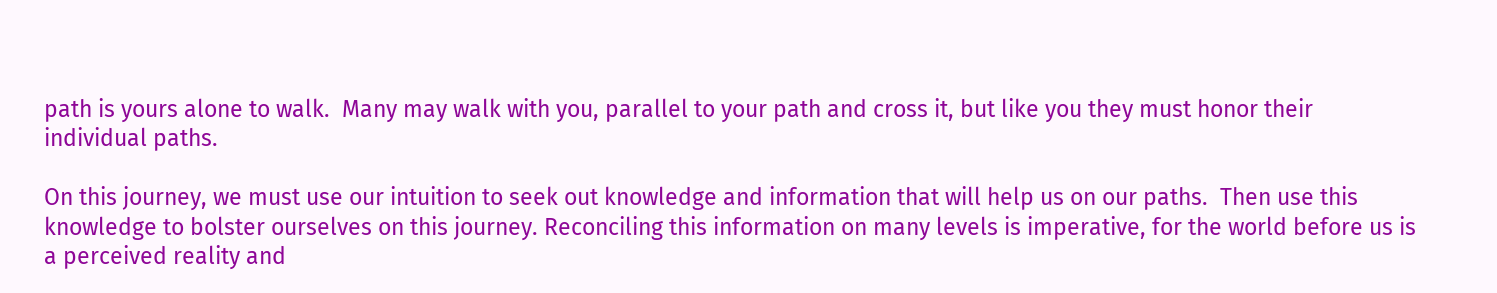path is yours alone to walk.  Many may walk with you, parallel to your path and cross it, but like you they must honor their individual paths.

On this journey, we must use our intuition to seek out knowledge and information that will help us on our paths.  Then use this knowledge to bolster ourselves on this journey. Reconciling this information on many levels is imperative, for the world before us is a perceived reality and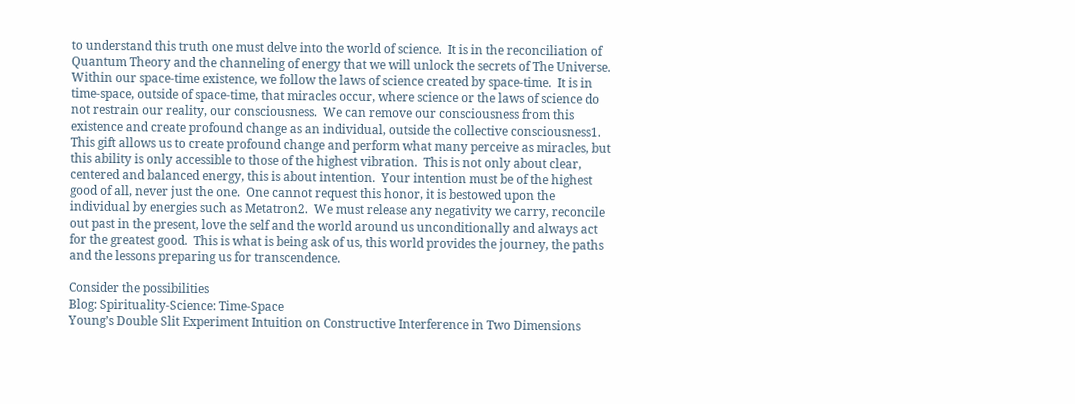to understand this truth one must delve into the world of science.  It is in the reconciliation of Quantum Theory and the channeling of energy that we will unlock the secrets of The Universe.  Within our space-time existence, we follow the laws of science created by space-time.  It is in time-space, outside of space-time, that miracles occur, where science or the laws of science do not restrain our reality, our consciousness.  We can remove our consciousness from this existence and create profound change as an individual, outside the collective consciousness1.  This gift allows us to create profound change and perform what many perceive as miracles, but this ability is only accessible to those of the highest vibration.  This is not only about clear, centered and balanced energy, this is about intention.  Your intention must be of the highest good of all, never just the one.  One cannot request this honor, it is bestowed upon the individual by energies such as Metatron2.  We must release any negativity we carry, reconcile out past in the present, love the self and the world around us unconditionally and always act for the greatest good.  This is what is being ask of us, this world provides the journey, the paths and the lessons preparing us for transcendence.

Consider the possibilities
Blog: Spirituality-Science: Time-Space
Young’s Double Slit Experiment Intuition on Constructive Interference in Two Dimensions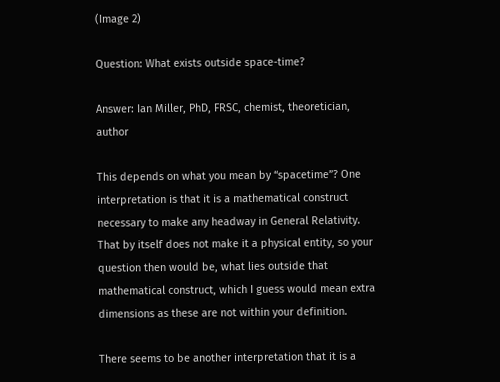(Image 2)

Question: What exists outside space-time?

Answer: Ian Miller, PhD, FRSC, chemist, theoretician, author

This depends on what you mean by “spacetime”? One interpretation is that it is a mathematical construct necessary to make any headway in General Relativity. That by itself does not make it a physical entity, so your question then would be, what lies outside that mathematical construct, which I guess would mean extra dimensions as these are not within your definition.

There seems to be another interpretation that it is a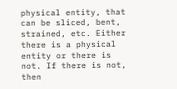physical entity, that can be sliced, bent, strained, etc. Either there is a physical entity or there is not. If there is not, then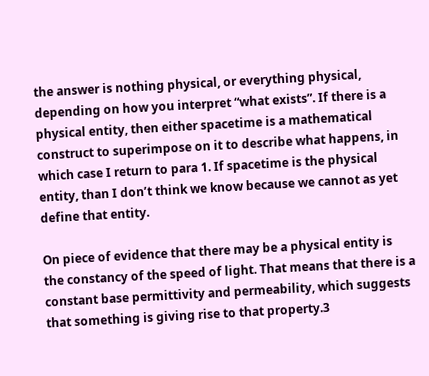the answer is nothing physical, or everything physical, depending on how you interpret “what exists”. If there is a physical entity, then either spacetime is a mathematical construct to superimpose on it to describe what happens, in which case I return to para 1. If spacetime is the physical entity, than I don’t think we know because we cannot as yet define that entity.

On piece of evidence that there may be a physical entity is the constancy of the speed of light. That means that there is a constant base permittivity and permeability, which suggests that something is giving rise to that property.3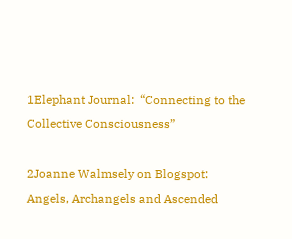1Elephant Journal:  “Connecting to the Collective Consciousness”

2Joanne Walmsely on Blogspot: Angels, Archangels and Ascended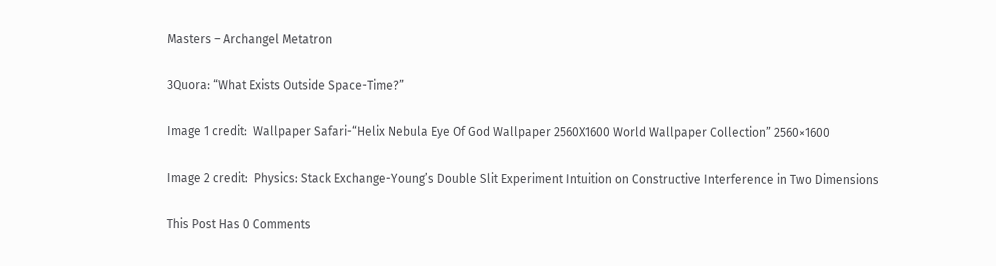Masters – Archangel Metatron

3Quora: “What Exists Outside Space-Time?”

Image 1 credit:  Wallpaper Safari-“Helix Nebula Eye Of God Wallpaper 2560X1600 World Wallpaper Collection” 2560×1600

Image 2 credit:  Physics: Stack Exchange-Young’s Double Slit Experiment Intuition on Constructive Interference in Two Dimensions

This Post Has 0 Comments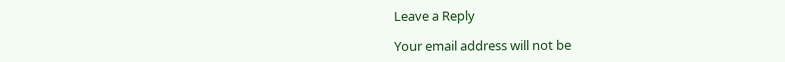Leave a Reply

Your email address will not be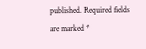published. Required fields are marked *